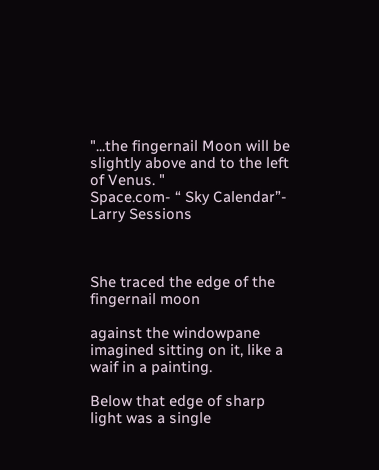"...the fingernail Moon will be slightly above and to the left of Venus. "
Space.com- “ Sky Calendar”- Larry Sessions



She traced the edge of the fingernail moon

against the windowpane
imagined sitting on it, like a waif in a painting.

Below that edge of sharp light was a single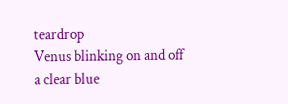teardrop
Venus blinking on and off
a clear blue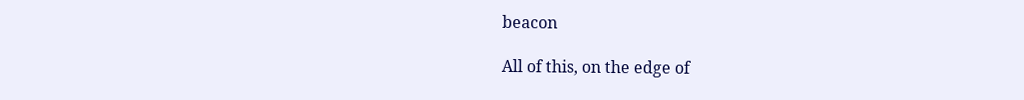beacon

All of this, on the edge of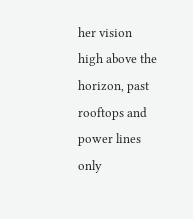her vision
high above the horizon, past rooftops and power lines
only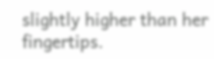slightly higher than her fingertips.